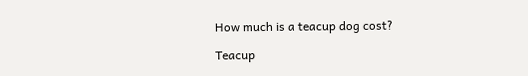How much is a teacup dog cost?

Teacup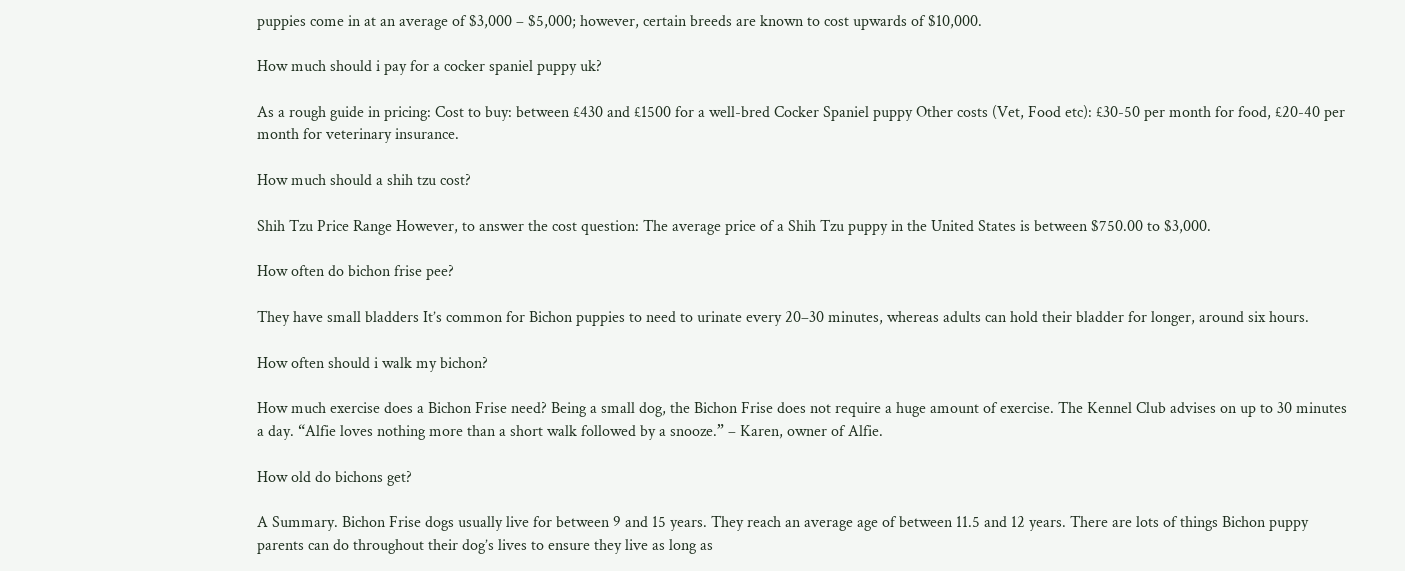puppies come in at an average of $3,000 – $5,000; however, certain breeds are known to cost upwards of $10,000.

How much should i pay for a cocker spaniel puppy uk?

As a rough guide in pricing: Cost to buy: between £430 and £1500 for a well-bred Cocker Spaniel puppy Other costs (Vet, Food etc): £30-50 per month for food, £20-40 per month for veterinary insurance.

How much should a shih tzu cost?

Shih Tzu Price Range However, to answer the cost question: The average price of a Shih Tzu puppy in the United States is between $750.00 to $3,000.

How often do bichon frise pee?

They have small bladders It’s common for Bichon puppies to need to urinate every 20–30 minutes, whereas adults can hold their bladder for longer, around six hours.

How often should i walk my bichon?

How much exercise does a Bichon Frise need? Being a small dog, the Bichon Frise does not require a huge amount of exercise. The Kennel Club advises on up to 30 minutes a day. “Alfie loves nothing more than a short walk followed by a snooze.” – Karen, owner of Alfie.

How old do bichons get?

A Summary. Bichon Frise dogs usually live for between 9 and 15 years. They reach an average age of between 11.5 and 12 years. There are lots of things Bichon puppy parents can do throughout their dog’s lives to ensure they live as long as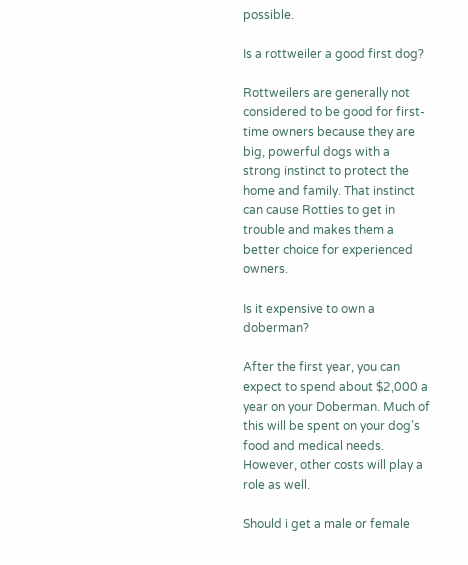possible.

Is a rottweiler a good first dog?

Rottweilers are generally not considered to be good for first-time owners because they are big, powerful dogs with a strong instinct to protect the home and family. That instinct can cause Rotties to get in trouble and makes them a better choice for experienced owners.

Is it expensive to own a doberman?

After the first year, you can expect to spend about $2,000 a year on your Doberman. Much of this will be spent on your dog’s food and medical needs. However, other costs will play a role as well.

Should i get a male or female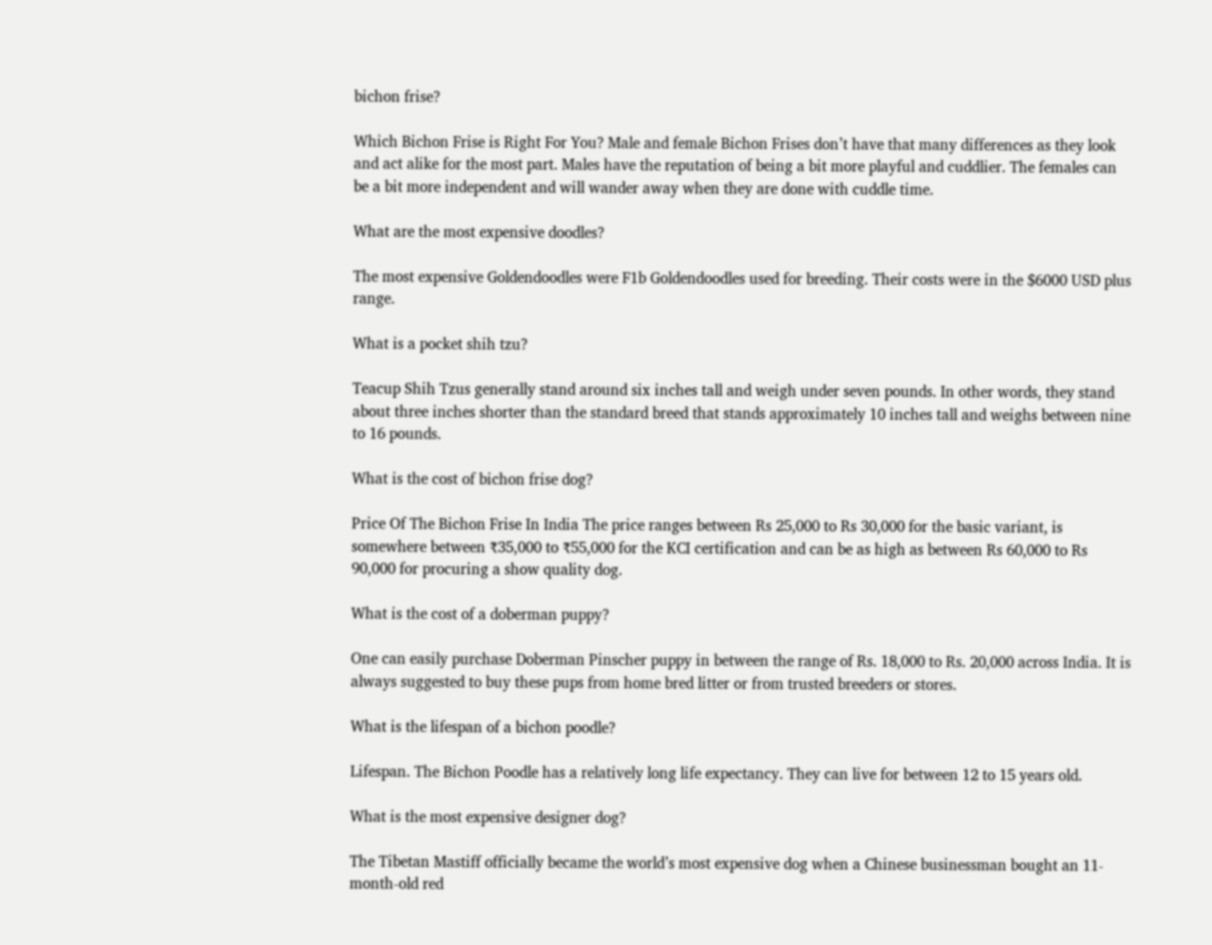bichon frise?

Which Bichon Frise is Right For You? Male and female Bichon Frises don’t have that many differences as they look and act alike for the most part. Males have the reputation of being a bit more playful and cuddlier. The females can be a bit more independent and will wander away when they are done with cuddle time.

What are the most expensive doodles?

The most expensive Goldendoodles were F1b Goldendoodles used for breeding. Their costs were in the $6000 USD plus range.

What is a pocket shih tzu?

Teacup Shih Tzus generally stand around six inches tall and weigh under seven pounds. In other words, they stand about three inches shorter than the standard breed that stands approximately 10 inches tall and weighs between nine to 16 pounds.

What is the cost of bichon frise dog?

Price Of The Bichon Frise In India The price ranges between Rs 25,000 to Rs 30,000 for the basic variant, is somewhere between ₹35,000 to ₹55,000 for the KCI certification and can be as high as between Rs 60,000 to Rs 90,000 for procuring a show quality dog.

What is the cost of a doberman puppy?

One can easily purchase Doberman Pinscher puppy in between the range of Rs. 18,000 to Rs. 20,000 across India. It is always suggested to buy these pups from home bred litter or from trusted breeders or stores.

What is the lifespan of a bichon poodle?

Lifespan. The Bichon Poodle has a relatively long life expectancy. They can live for between 12 to 15 years old.

What is the most expensive designer dog?

The Tibetan Mastiff officially became the world’s most expensive dog when a Chinese businessman bought an 11-month-old red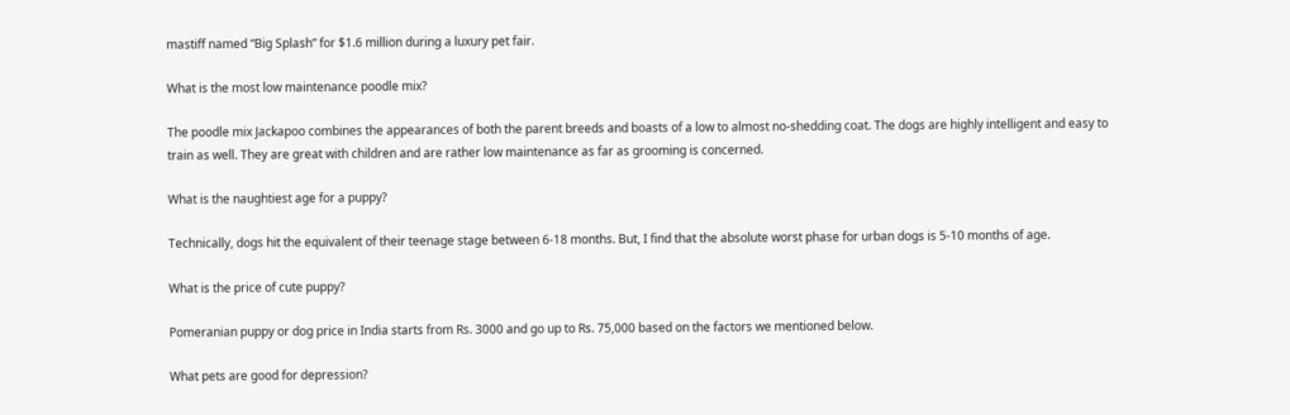mastiff named “Big Splash” for $1.6 million during a luxury pet fair.

What is the most low maintenance poodle mix?

The poodle mix Jackapoo combines the appearances of both the parent breeds and boasts of a low to almost no-shedding coat. The dogs are highly intelligent and easy to train as well. They are great with children and are rather low maintenance as far as grooming is concerned.

What is the naughtiest age for a puppy?

Technically, dogs hit the equivalent of their teenage stage between 6-18 months. But, I find that the absolute worst phase for urban dogs is 5-10 months of age.

What is the price of cute puppy?

Pomeranian puppy or dog price in India starts from Rs. 3000 and go up to Rs. 75,000 based on the factors we mentioned below.

What pets are good for depression?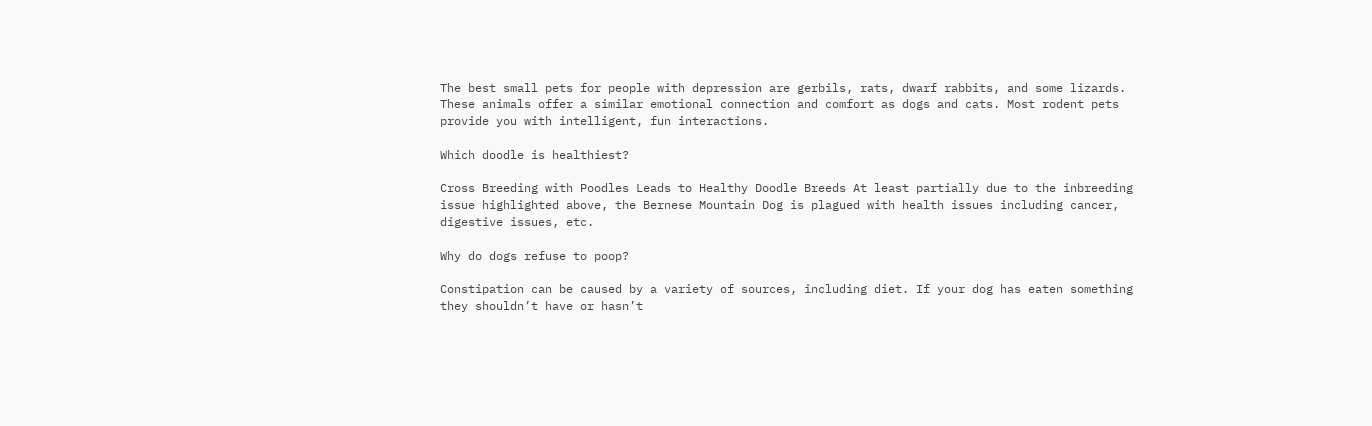The best small pets for people with depression are gerbils, rats, dwarf rabbits, and some lizards. These animals offer a similar emotional connection and comfort as dogs and cats. Most rodent pets provide you with intelligent, fun interactions.

Which doodle is healthiest?

Cross Breeding with Poodles Leads to Healthy Doodle Breeds At least partially due to the inbreeding issue highlighted above, the Bernese Mountain Dog is plagued with health issues including cancer, digestive issues, etc.

Why do dogs refuse to poop?

Constipation can be caused by a variety of sources, including diet. If your dog has eaten something they shouldn’t have or hasn’t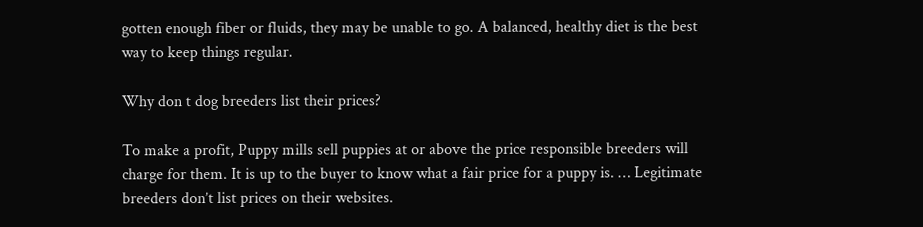gotten enough fiber or fluids, they may be unable to go. A balanced, healthy diet is the best way to keep things regular.

Why don t dog breeders list their prices?

To make a profit, Puppy mills sell puppies at or above the price responsible breeders will charge for them. It is up to the buyer to know what a fair price for a puppy is. … Legitimate breeders don’t list prices on their websites.